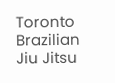Toronto Brazilian Jiu Jitsu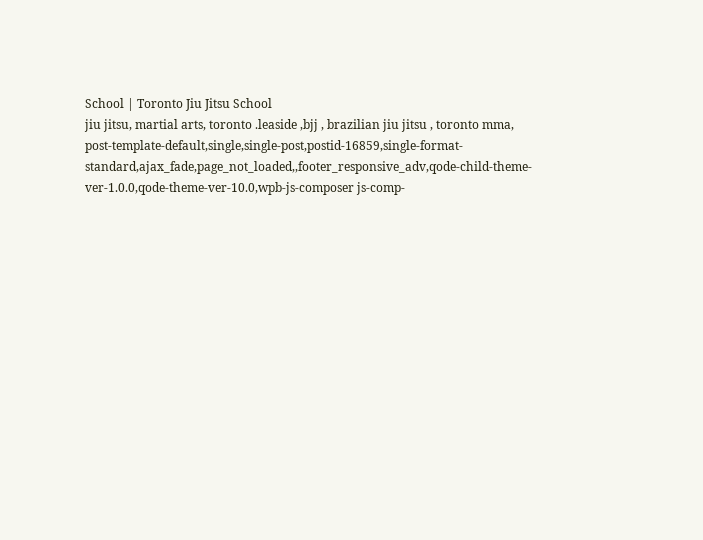School | Toronto Jiu Jitsu School
jiu jitsu, martial arts, toronto .leaside ,bjj , brazilian jiu jitsu , toronto mma,
post-template-default,single,single-post,postid-16859,single-format-standard,ajax_fade,page_not_loaded,,footer_responsive_adv,qode-child-theme-ver-1.0.0,qode-theme-ver-10.0,wpb-js-composer js-comp-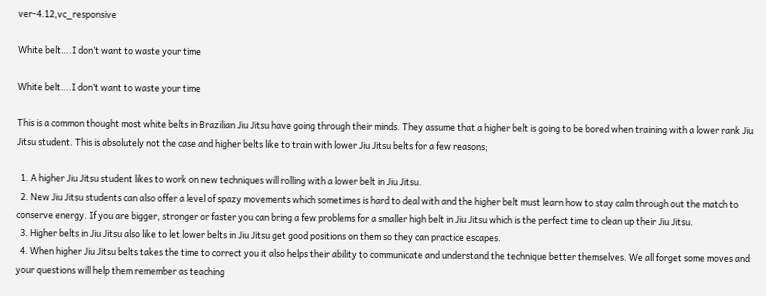ver-4.12,vc_responsive

White belt….I don’t want to waste your time

White belt….I don’t want to waste your time

This is a common thought most white belts in Brazilian Jiu Jitsu have going through their minds. They assume that a higher belt is going to be bored when training with a lower rank Jiu Jitsu student. This is absolutely not the case and higher belts like to train with lower Jiu Jitsu belts for a few reasons;

  1. A higher Jiu Jitsu student likes to work on new techniques will rolling with a lower belt in Jiu Jitsu.
  2. New Jiu Jitsu students can also offer a level of spazy movements which sometimes is hard to deal with and the higher belt must learn how to stay calm through out the match to conserve energy. If you are bigger, stronger or faster you can bring a few problems for a smaller high belt in Jiu Jitsu which is the perfect time to clean up their Jiu Jitsu.
  3. Higher belts in Jiu Jitsu also like to let lower belts in Jiu Jitsu get good positions on them so they can practice escapes.
  4. When higher Jiu Jitsu belts takes the time to correct you it also helps their ability to communicate and understand the technique better themselves. We all forget some moves and your questions will help them remember as teaching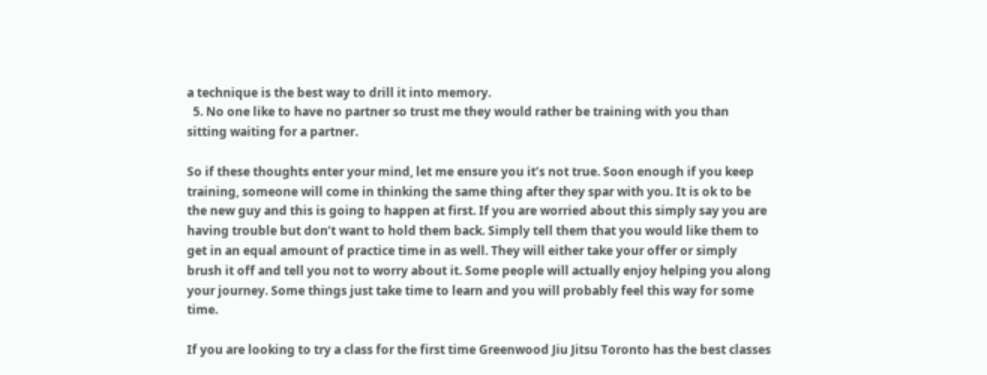a technique is the best way to drill it into memory.
  5. No one like to have no partner so trust me they would rather be training with you than sitting waiting for a partner.

So if these thoughts enter your mind, let me ensure you it’s not true. Soon enough if you keep training, someone will come in thinking the same thing after they spar with you. It is ok to be the new guy and this is going to happen at first. If you are worried about this simply say you are having trouble but don’t want to hold them back. Simply tell them that you would like them to get in an equal amount of practice time in as well. They will either take your offer or simply brush it off and tell you not to worry about it. Some people will actually enjoy helping you along your journey. Some things just take time to learn and you will probably feel this way for some time.

If you are looking to try a class for the first time Greenwood Jiu Jitsu Toronto has the best classes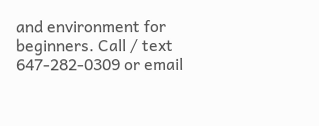and environment for beginners. Call / text 647-282-0309 or email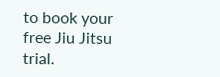to book your free Jiu Jitsu trial.